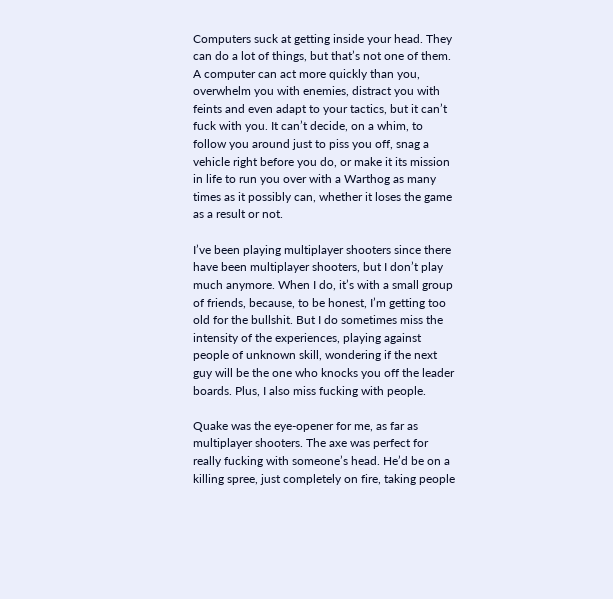Computers suck at getting inside your head. They can do a lot of things, but that’s not one of them. A computer can act more quickly than you, overwhelm you with enemies, distract you with feints and even adapt to your tactics, but it can’t fuck with you. It can’t decide, on a whim, to follow you around just to piss you off, snag a vehicle right before you do, or make it its mission in life to run you over with a Warthog as many times as it possibly can, whether it loses the game as a result or not.

I’ve been playing multiplayer shooters since there have been multiplayer shooters, but I don’t play much anymore. When I do, it’s with a small group of friends, because, to be honest, I’m getting too old for the bullshit. But I do sometimes miss the intensity of the experiences, playing against people of unknown skill, wondering if the next guy will be the one who knocks you off the leader boards. Plus, I also miss fucking with people.

Quake was the eye-opener for me, as far as multiplayer shooters. The axe was perfect for really fucking with someone’s head. He’d be on a killing spree, just completely on fire, taking people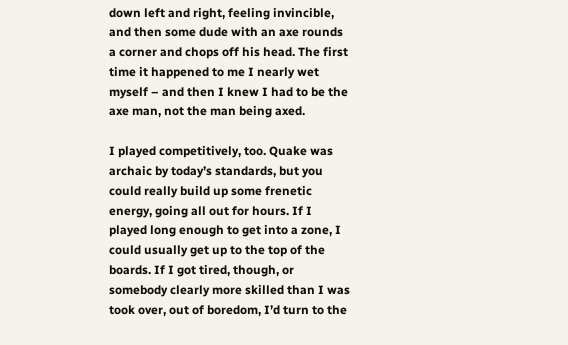down left and right, feeling invincible, and then some dude with an axe rounds a corner and chops off his head. The first time it happened to me I nearly wet myself – and then I knew I had to be the axe man, not the man being axed.

I played competitively, too. Quake was archaic by today’s standards, but you could really build up some frenetic energy, going all out for hours. If I played long enough to get into a zone, I could usually get up to the top of the boards. If I got tired, though, or somebody clearly more skilled than I was took over, out of boredom, I’d turn to the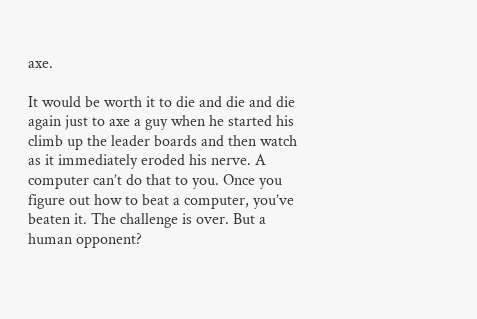axe.

It would be worth it to die and die and die again just to axe a guy when he started his climb up the leader boards and then watch as it immediately eroded his nerve. A computer can’t do that to you. Once you figure out how to beat a computer, you’ve beaten it. The challenge is over. But a human opponent?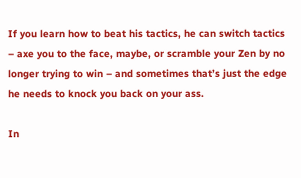If you learn how to beat his tactics, he can switch tactics – axe you to the face, maybe, or scramble your Zen by no longer trying to win – and sometimes that’s just the edge he needs to knock you back on your ass.

In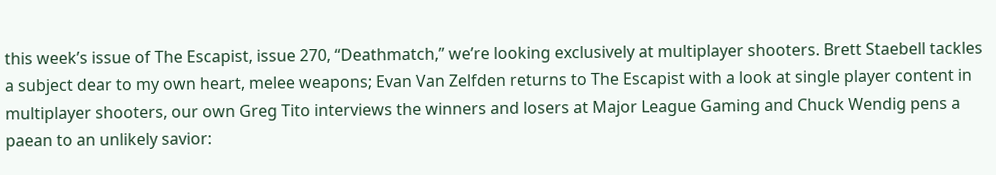this week’s issue of The Escapist, issue 270, “Deathmatch,” we’re looking exclusively at multiplayer shooters. Brett Staebell tackles a subject dear to my own heart, melee weapons; Evan Van Zelfden returns to The Escapist with a look at single player content in multiplayer shooters, our own Greg Tito interviews the winners and losers at Major League Gaming and Chuck Wendig pens a paean to an unlikely savior: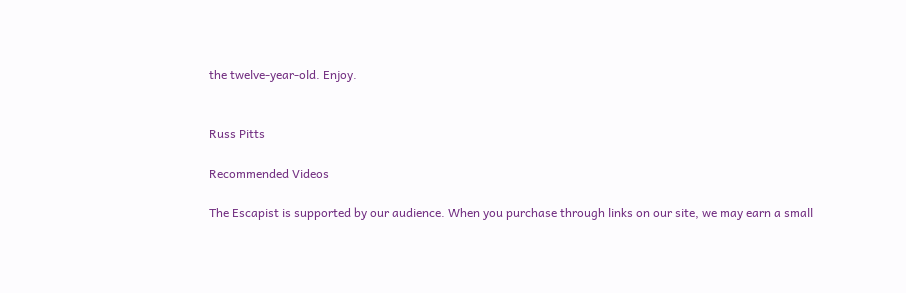the twelve-year-old. Enjoy.


Russ Pitts

Recommended Videos

The Escapist is supported by our audience. When you purchase through links on our site, we may earn a small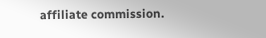affiliate commission.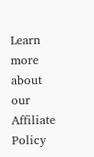Learn more about our Affiliate Policy